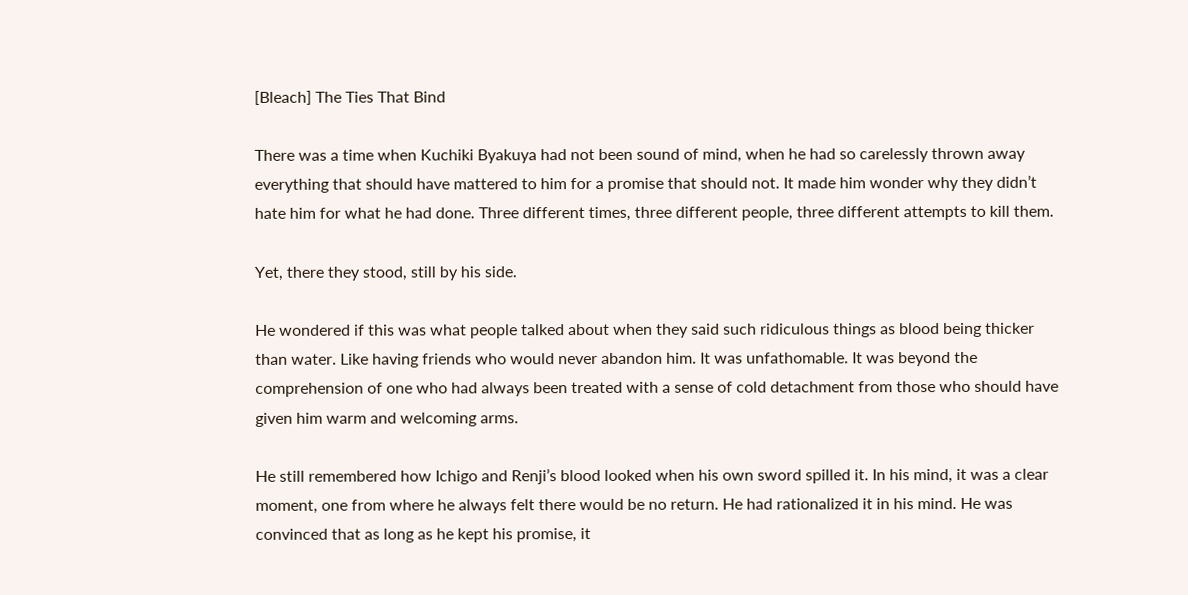[Bleach] The Ties That Bind

There was a time when Kuchiki Byakuya had not been sound of mind, when he had so carelessly thrown away everything that should have mattered to him for a promise that should not. It made him wonder why they didn’t hate him for what he had done. Three different times, three different people, three different attempts to kill them.

Yet, there they stood, still by his side.

He wondered if this was what people talked about when they said such ridiculous things as blood being thicker than water. Like having friends who would never abandon him. It was unfathomable. It was beyond the comprehension of one who had always been treated with a sense of cold detachment from those who should have given him warm and welcoming arms.

He still remembered how Ichigo and Renji’s blood looked when his own sword spilled it. In his mind, it was a clear moment, one from where he always felt there would be no return. He had rationalized it in his mind. He was convinced that as long as he kept his promise, it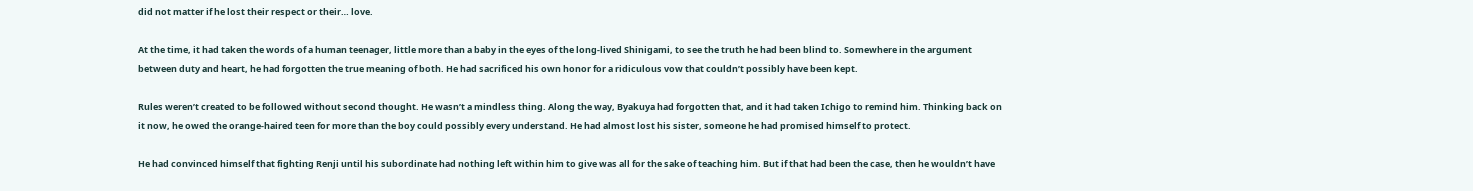did not matter if he lost their respect or their… love.

At the time, it had taken the words of a human teenager, little more than a baby in the eyes of the long-lived Shinigami, to see the truth he had been blind to. Somewhere in the argument between duty and heart, he had forgotten the true meaning of both. He had sacrificed his own honor for a ridiculous vow that couldn’t possibly have been kept.

Rules weren’t created to be followed without second thought. He wasn’t a mindless thing. Along the way, Byakuya had forgotten that, and it had taken Ichigo to remind him. Thinking back on it now, he owed the orange-haired teen for more than the boy could possibly every understand. He had almost lost his sister, someone he had promised himself to protect.

He had convinced himself that fighting Renji until his subordinate had nothing left within him to give was all for the sake of teaching him. But if that had been the case, then he wouldn’t have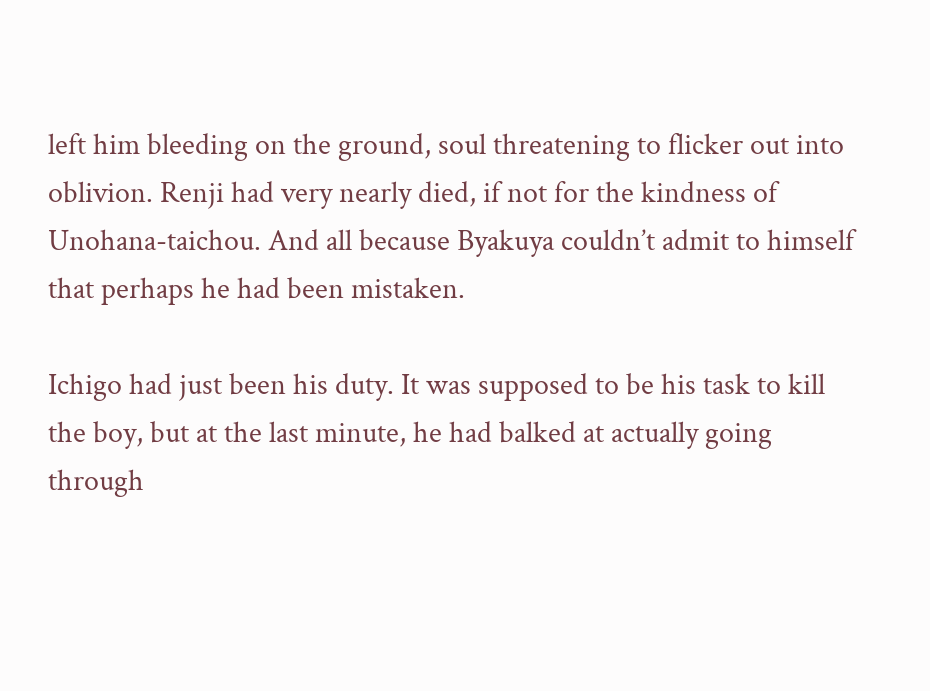left him bleeding on the ground, soul threatening to flicker out into oblivion. Renji had very nearly died, if not for the kindness of Unohana-taichou. And all because Byakuya couldn’t admit to himself that perhaps he had been mistaken.

Ichigo had just been his duty. It was supposed to be his task to kill the boy, but at the last minute, he had balked at actually going through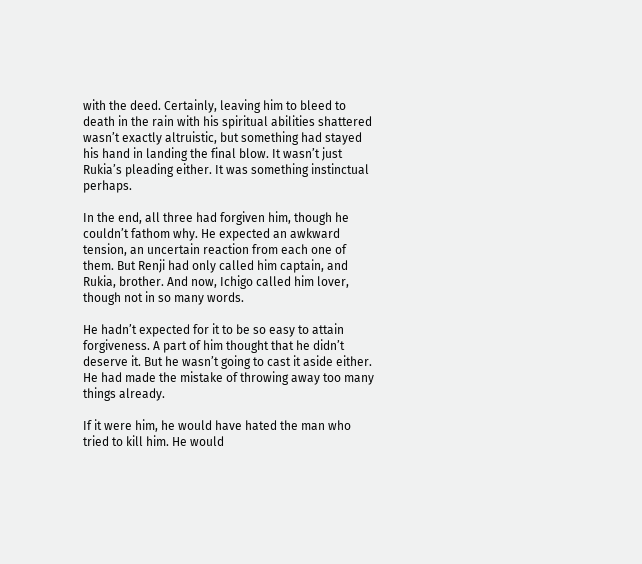with the deed. Certainly, leaving him to bleed to death in the rain with his spiritual abilities shattered wasn’t exactly altruistic, but something had stayed his hand in landing the final blow. It wasn’t just Rukia’s pleading either. It was something instinctual perhaps.

In the end, all three had forgiven him, though he couldn’t fathom why. He expected an awkward tension, an uncertain reaction from each one of them. But Renji had only called him captain, and Rukia, brother. And now, Ichigo called him lover, though not in so many words.

He hadn’t expected for it to be so easy to attain forgiveness. A part of him thought that he didn’t deserve it. But he wasn’t going to cast it aside either. He had made the mistake of throwing away too many things already.

If it were him, he would have hated the man who tried to kill him. He would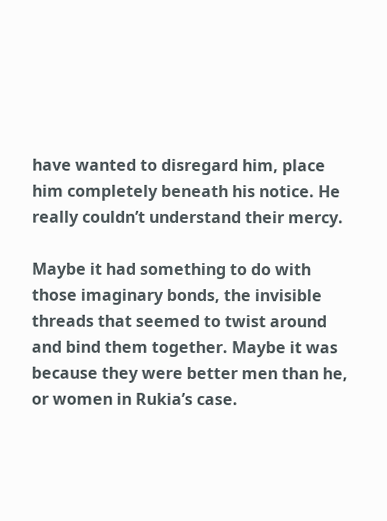have wanted to disregard him, place him completely beneath his notice. He really couldn’t understand their mercy.

Maybe it had something to do with those imaginary bonds, the invisible threads that seemed to twist around and bind them together. Maybe it was because they were better men than he, or women in Rukia’s case.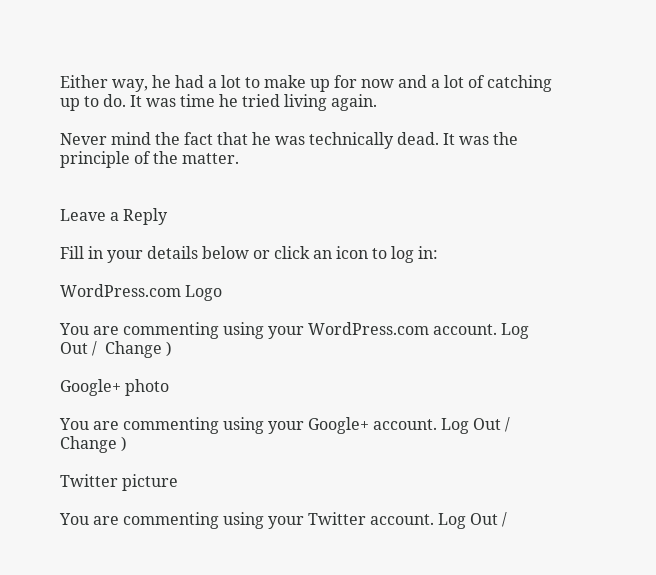Either way, he had a lot to make up for now and a lot of catching up to do. It was time he tried living again.

Never mind the fact that he was technically dead. It was the principle of the matter.


Leave a Reply

Fill in your details below or click an icon to log in:

WordPress.com Logo

You are commenting using your WordPress.com account. Log Out /  Change )

Google+ photo

You are commenting using your Google+ account. Log Out /  Change )

Twitter picture

You are commenting using your Twitter account. Log Out /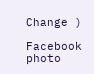Change )

Facebook photo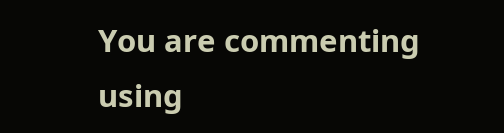You are commenting using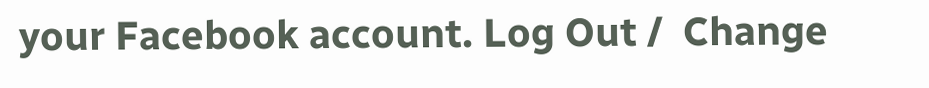your Facebook account. Log Out /  Change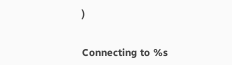)


Connecting to %s